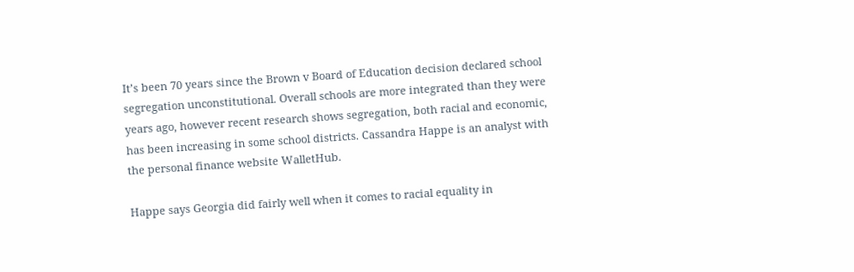It’s been 70 years since the Brown v Board of Education decision declared school segregation unconstitutional. Overall schools are more integrated than they were years ago, however recent research shows segregation, both racial and economic, has been increasing in some school districts. Cassandra Happe is an analyst with the personal finance website WalletHub.

Happe says Georgia did fairly well when it comes to racial equality in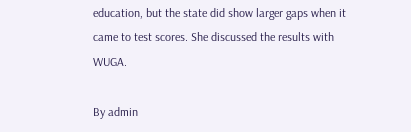education, but the state did show larger gaps when it came to test scores. She discussed the results with WUGA.

By admin